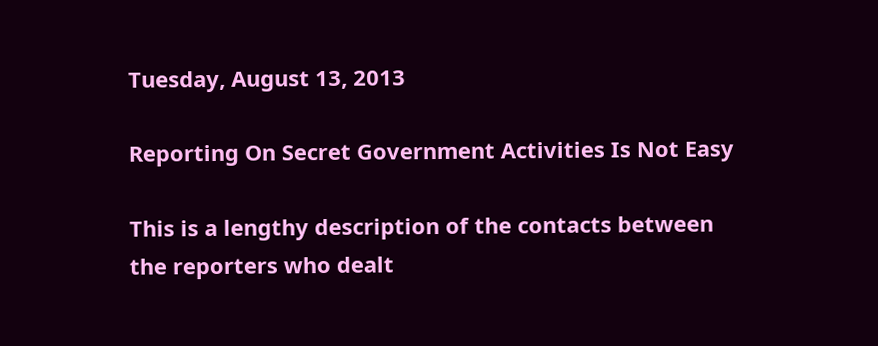Tuesday, August 13, 2013

Reporting On Secret Government Activities Is Not Easy

This is a lengthy description of the contacts between the reporters who dealt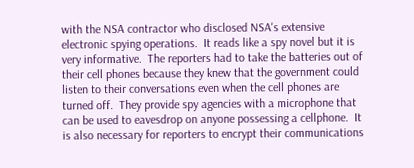with the NSA contractor who disclosed NSA's extensive electronic spying operations.  It reads like a spy novel but it is very informative.  The reporters had to take the batteries out of their cell phones because they knew that the government could listen to their conversations even when the cell phones are turned off.  They provide spy agencies with a microphone that can be used to eavesdrop on anyone possessing a cellphone.  It is also necessary for reporters to encrypt their communications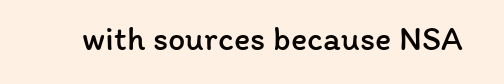with sources because NSA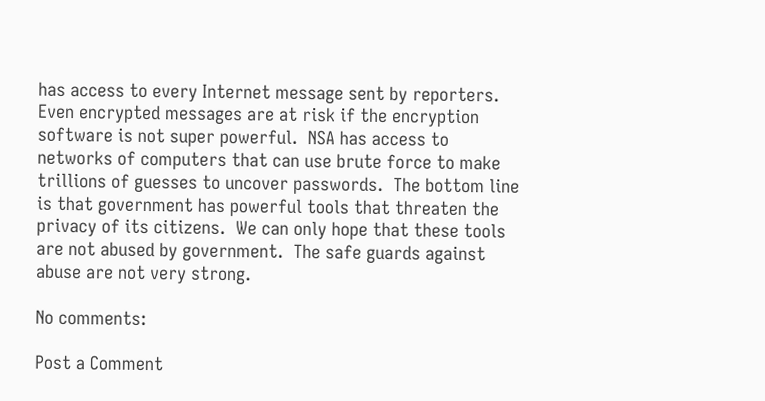has access to every Internet message sent by reporters.  Even encrypted messages are at risk if the encryption software is not super powerful.  NSA has access to networks of computers that can use brute force to make trillions of guesses to uncover passwords.  The bottom line is that government has powerful tools that threaten the privacy of its citizens.  We can only hope that these tools are not abused by government.  The safe guards against abuse are not very strong.

No comments:

Post a Comment